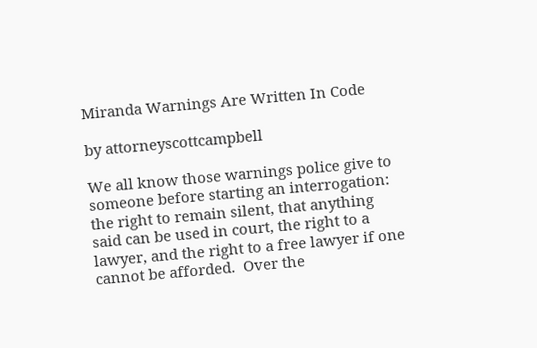Miranda Warnings Are Written In Code

by attorneyscottcampbell

We all know those warnings police give to someone before starting an interrogation: the right to remain silent, that anything said can be used in court, the right to a lawyer, and the right to a free lawyer if one cannot be afforded.  Over the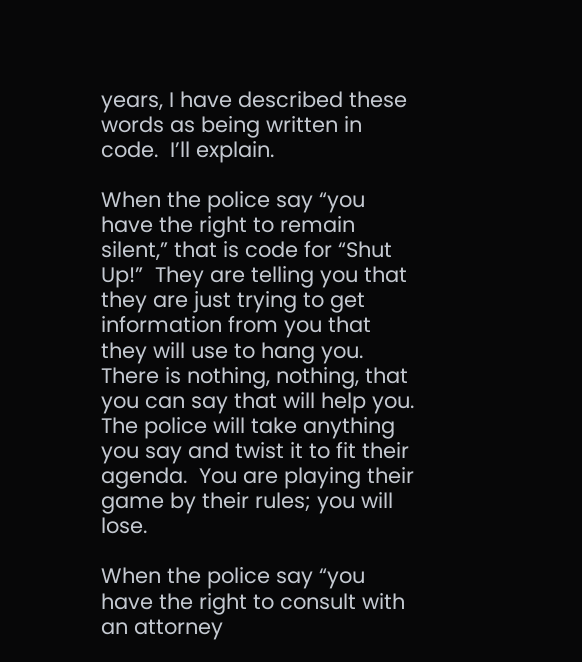years, I have described these words as being written in code.  I’ll explain.

When the police say “you have the right to remain silent,” that is code for “Shut Up!”  They are telling you that they are just trying to get information from you that they will use to hang you.  There is nothing, nothing, that you can say that will help you.  The police will take anything you say and twist it to fit their agenda.  You are playing their game by their rules; you will lose.

When the police say “you have the right to consult with an attorney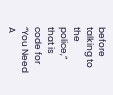before talking to the police,” that is code for “You Need A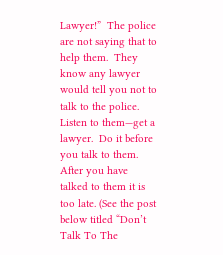Lawyer!”  The police are not saying that to help them.  They know any lawyer would tell you not to talk to the police.  Listen to them—get a lawyer.  Do it before you talk to them.  After you have talked to them it is too late. (See the post below titled “Don’t Talk To The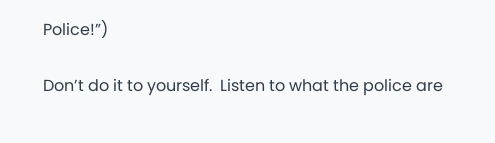Police!”)

Don’t do it to yourself.  Listen to what the police are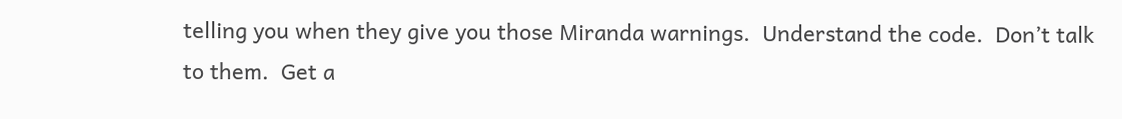telling you when they give you those Miranda warnings.  Understand the code.  Don’t talk to them.  Get a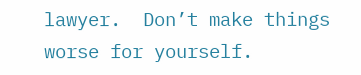lawyer.  Don’t make things worse for yourself.